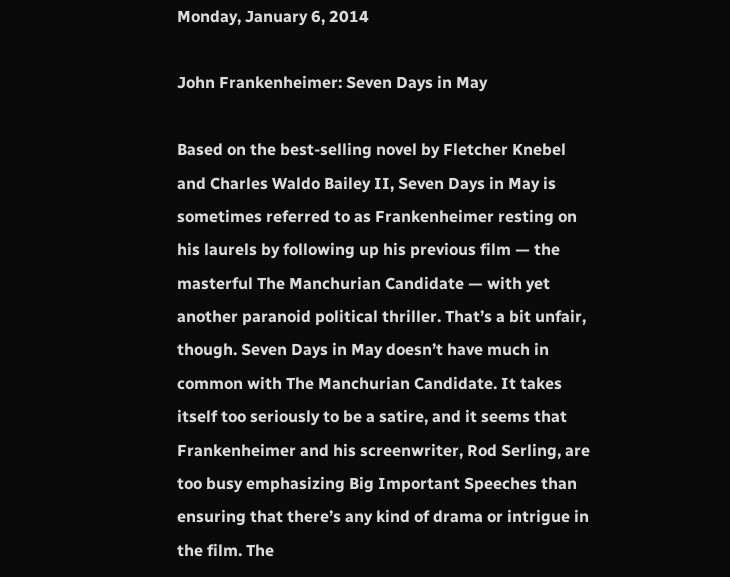Monday, January 6, 2014

John Frankenheimer: Seven Days in May

Based on the best-selling novel by Fletcher Knebel and Charles Waldo Bailey II, Seven Days in May is sometimes referred to as Frankenheimer resting on his laurels by following up his previous film — the masterful The Manchurian Candidate — with yet another paranoid political thriller. That’s a bit unfair, though. Seven Days in May doesn’t have much in common with The Manchurian Candidate. It takes itself too seriously to be a satire, and it seems that Frankenheimer and his screenwriter, Rod Serling, are too busy emphasizing Big Important Speeches than ensuring that there’s any kind of drama or intrigue in the film. The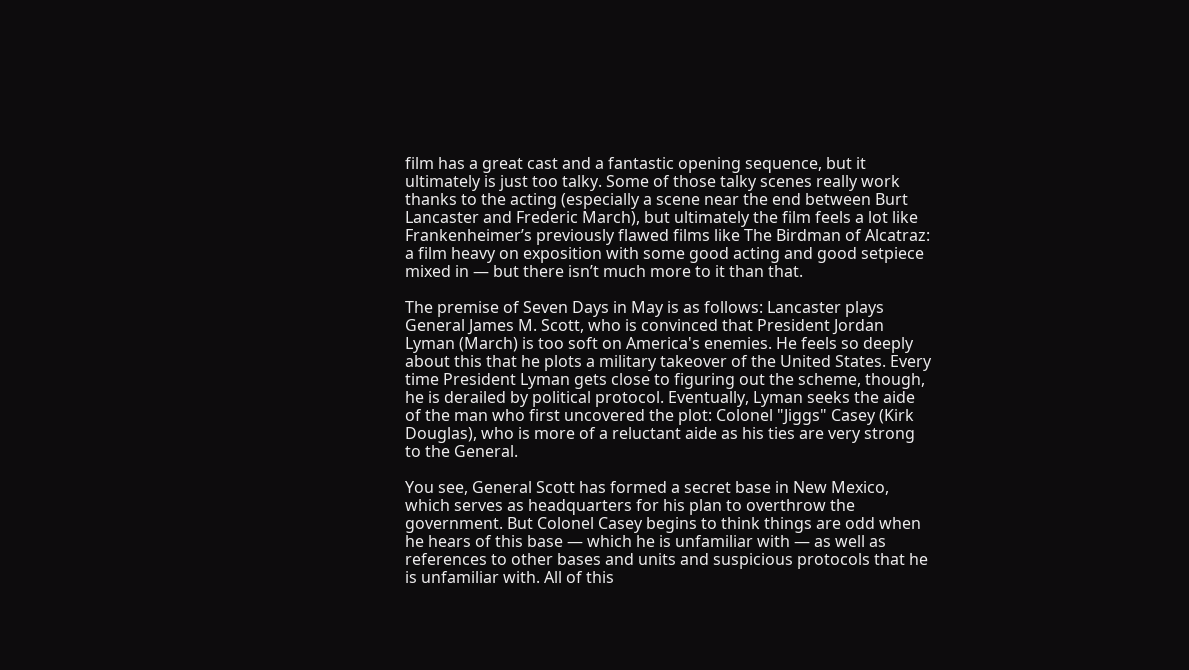film has a great cast and a fantastic opening sequence, but it ultimately is just too talky. Some of those talky scenes really work thanks to the acting (especially a scene near the end between Burt Lancaster and Frederic March), but ultimately the film feels a lot like Frankenheimer’s previously flawed films like The Birdman of Alcatraz: a film heavy on exposition with some good acting and good setpiece mixed in — but there isn’t much more to it than that.

The premise of Seven Days in May is as follows: Lancaster plays General James M. Scott, who is convinced that President Jordan Lyman (March) is too soft on America's enemies. He feels so deeply about this that he plots a military takeover of the United States. Every time President Lyman gets close to figuring out the scheme, though, he is derailed by political protocol. Eventually, Lyman seeks the aide of the man who first uncovered the plot: Colonel "Jiggs" Casey (Kirk Douglas), who is more of a reluctant aide as his ties are very strong to the General.

You see, General Scott has formed a secret base in New Mexico, which serves as headquarters for his plan to overthrow the government. But Colonel Casey begins to think things are odd when he hears of this base — which he is unfamiliar with — as well as references to other bases and units and suspicious protocols that he is unfamiliar with. All of this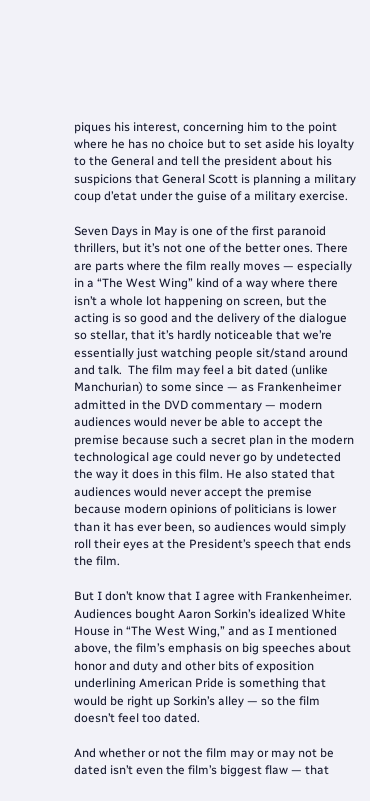piques his interest, concerning him to the point where he has no choice but to set aside his loyalty to the General and tell the president about his suspicions that General Scott is planning a military coup d’etat under the guise of a military exercise.

Seven Days in May is one of the first paranoid thrillers, but it’s not one of the better ones. There are parts where the film really moves — especially in a “The West Wing” kind of a way where there isn’t a whole lot happening on screen, but the acting is so good and the delivery of the dialogue so stellar, that it’s hardly noticeable that we’re essentially just watching people sit/stand around and talk.  The film may feel a bit dated (unlike Manchurian) to some since — as Frankenheimer admitted in the DVD commentary — modern audiences would never be able to accept the premise because such a secret plan in the modern technological age could never go by undetected the way it does in this film. He also stated that audiences would never accept the premise because modern opinions of politicians is lower than it has ever been, so audiences would simply roll their eyes at the President’s speech that ends the film.

But I don’t know that I agree with Frankenheimer. Audiences bought Aaron Sorkin’s idealized White House in “The West Wing,” and as I mentioned above, the film’s emphasis on big speeches about honor and duty and other bits of exposition underlining American Pride is something that would be right up Sorkin’s alley — so the film doesn’t feel too dated.

And whether or not the film may or may not be dated isn’t even the film’s biggest flaw — that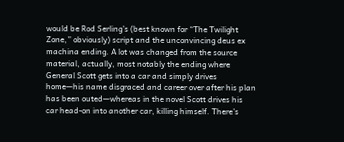would be Rod Serling’s (best known for “The Twilight Zone,” obviously) script and the unconvincing deus ex machina ending. A lot was changed from the source material, actually, most notably the ending where General Scott gets into a car and simply drives home—his name disgraced and career over after his plan has been outed—whereas in the novel Scott drives his car head-on into another car, killing himself. There’s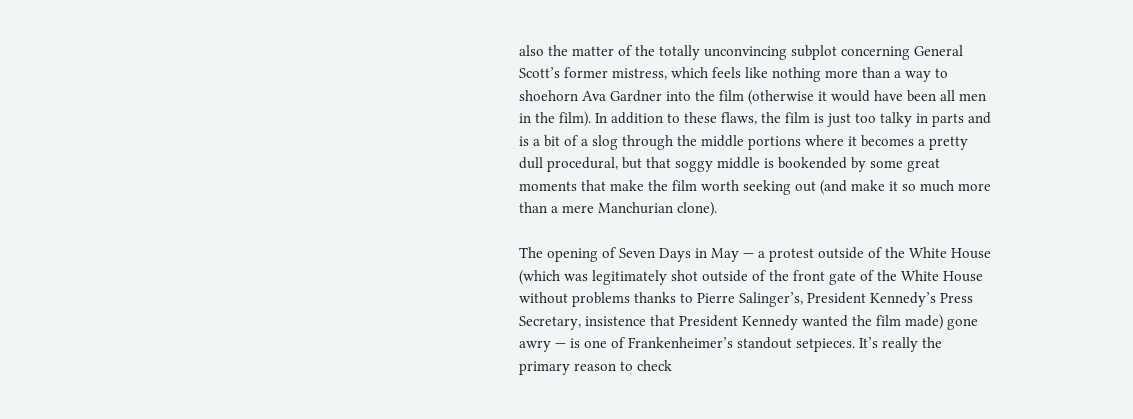also the matter of the totally unconvincing subplot concerning General Scott’s former mistress, which feels like nothing more than a way to shoehorn Ava Gardner into the film (otherwise it would have been all men in the film). In addition to these flaws, the film is just too talky in parts and is a bit of a slog through the middle portions where it becomes a pretty dull procedural, but that soggy middle is bookended by some great moments that make the film worth seeking out (and make it so much more than a mere Manchurian clone).

The opening of Seven Days in May — a protest outside of the White House (which was legitimately shot outside of the front gate of the White House without problems thanks to Pierre Salinger’s, President Kennedy’s Press Secretary, insistence that President Kennedy wanted the film made) gone awry — is one of Frankenheimer’s standout setpieces. It’s really the primary reason to check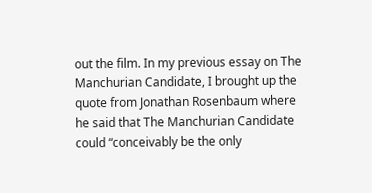out the film. In my previous essay on The Manchurian Candidate, I brought up the quote from Jonathan Rosenbaum where he said that The Manchurian Candidate could “conceivably be the only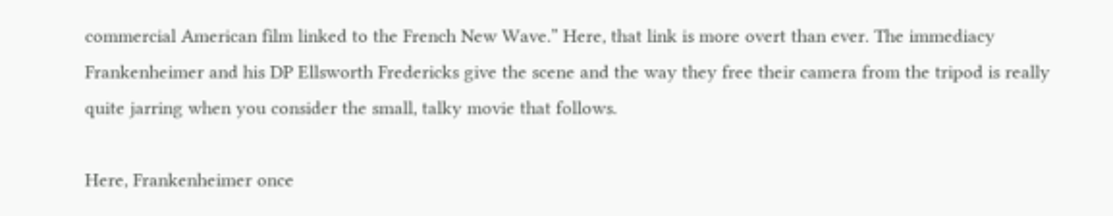commercial American film linked to the French New Wave.” Here, that link is more overt than ever. The immediacy Frankenheimer and his DP Ellsworth Fredericks give the scene and the way they free their camera from the tripod is really quite jarring when you consider the small, talky movie that follows.

Here, Frankenheimer once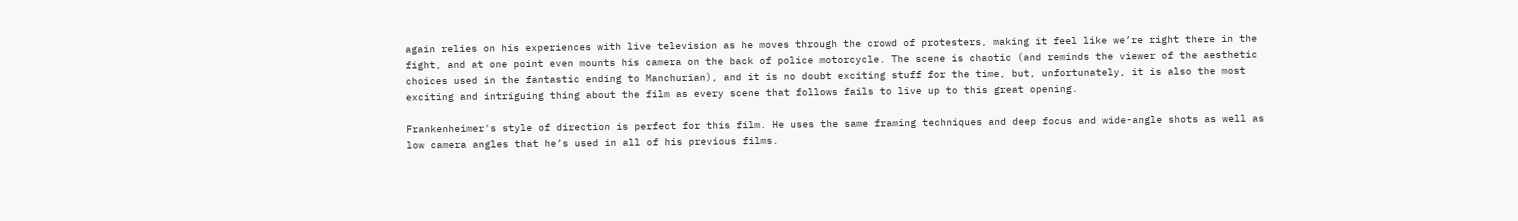again relies on his experiences with live television as he moves through the crowd of protesters, making it feel like we’re right there in the fight, and at one point even mounts his camera on the back of police motorcycle. The scene is chaotic (and reminds the viewer of the aesthetic choices used in the fantastic ending to Manchurian), and it is no doubt exciting stuff for the time, but, unfortunately, it is also the most exciting and intriguing thing about the film as every scene that follows fails to live up to this great opening.

Frankenheimer's style of direction is perfect for this film. He uses the same framing techniques and deep focus and wide-angle shots as well as low camera angles that he’s used in all of his previous films.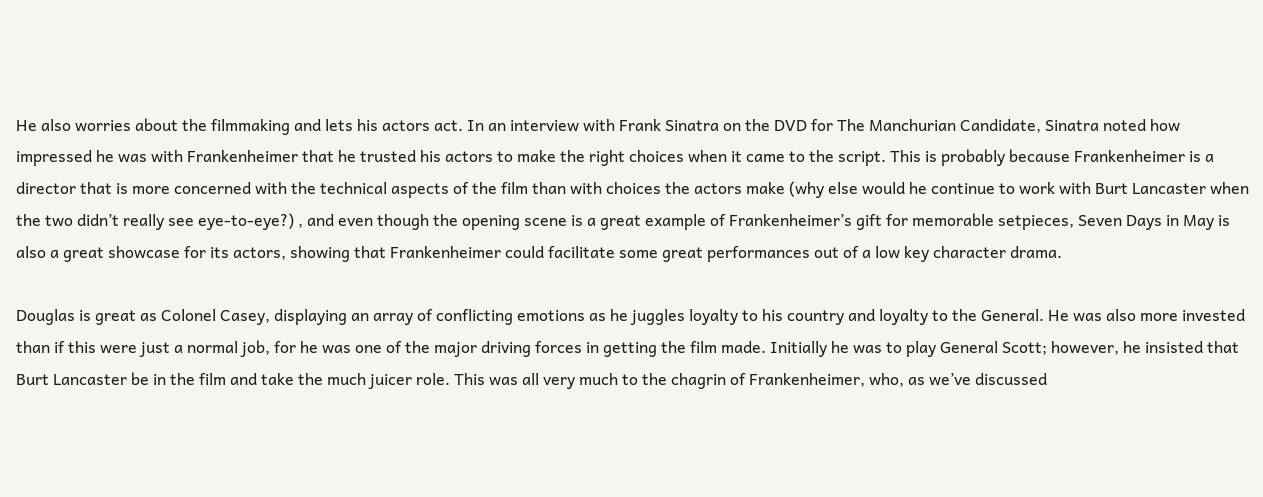He also worries about the filmmaking and lets his actors act. In an interview with Frank Sinatra on the DVD for The Manchurian Candidate, Sinatra noted how impressed he was with Frankenheimer that he trusted his actors to make the right choices when it came to the script. This is probably because Frankenheimer is a director that is more concerned with the technical aspects of the film than with choices the actors make (why else would he continue to work with Burt Lancaster when the two didn’t really see eye-to-eye?) , and even though the opening scene is a great example of Frankenheimer’s gift for memorable setpieces, Seven Days in May is also a great showcase for its actors, showing that Frankenheimer could facilitate some great performances out of a low key character drama.

Douglas is great as Colonel Casey, displaying an array of conflicting emotions as he juggles loyalty to his country and loyalty to the General. He was also more invested than if this were just a normal job, for he was one of the major driving forces in getting the film made. Initially he was to play General Scott; however, he insisted that Burt Lancaster be in the film and take the much juicer role. This was all very much to the chagrin of Frankenheimer, who, as we’ve discussed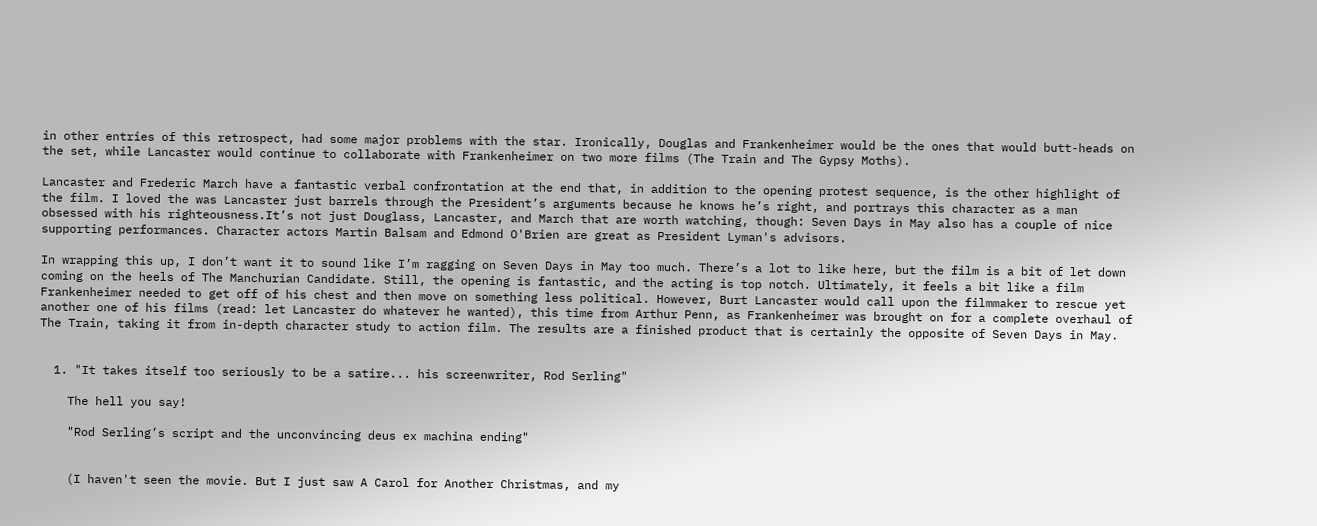in other entries of this retrospect, had some major problems with the star. Ironically, Douglas and Frankenheimer would be the ones that would butt-heads on the set, while Lancaster would continue to collaborate with Frankenheimer on two more films (The Train and The Gypsy Moths).

Lancaster and Frederic March have a fantastic verbal confrontation at the end that, in addition to the opening protest sequence, is the other highlight of the film. I loved the was Lancaster just barrels through the President’s arguments because he knows he’s right, and portrays this character as a man obsessed with his righteousness.It’s not just Douglass, Lancaster, and March that are worth watching, though: Seven Days in May also has a couple of nice supporting performances. Character actors Martin Balsam and Edmond O'Brien are great as President Lyman's advisors.

In wrapping this up, I don’t want it to sound like I’m ragging on Seven Days in May too much. There’s a lot to like here, but the film is a bit of let down coming on the heels of The Manchurian Candidate. Still, the opening is fantastic, and the acting is top notch. Ultimately, it feels a bit like a film Frankenheimer needed to get off of his chest and then move on something less political. However, Burt Lancaster would call upon the filmmaker to rescue yet another one of his films (read: let Lancaster do whatever he wanted), this time from Arthur Penn, as Frankenheimer was brought on for a complete overhaul of The Train, taking it from in-depth character study to action film. The results are a finished product that is certainly the opposite of Seven Days in May.


  1. "It takes itself too seriously to be a satire... his screenwriter, Rod Serling"

    The hell you say!

    "Rod Serling’s script and the unconvincing deus ex machina ending"


    (I haven't seen the movie. But I just saw A Carol for Another Christmas, and my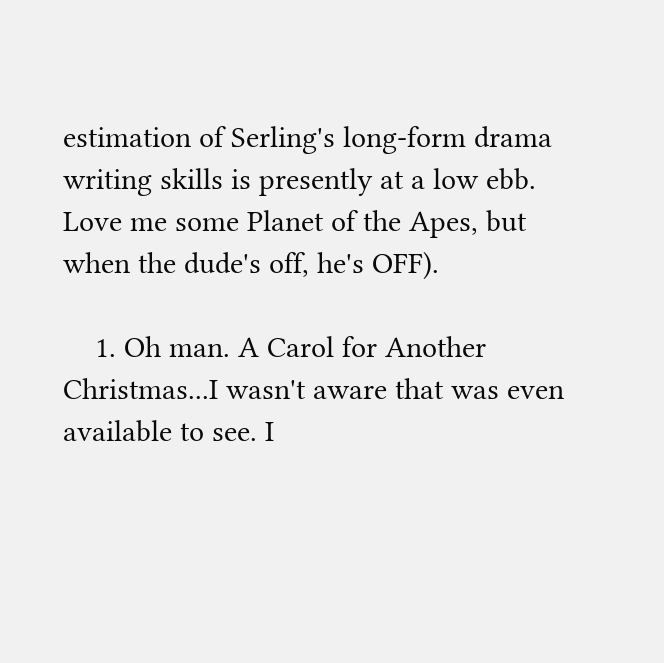estimation of Serling's long-form drama writing skills is presently at a low ebb. Love me some Planet of the Apes, but when the dude's off, he's OFF).

    1. Oh man. A Carol for Another Christmas...I wasn't aware that was even available to see. I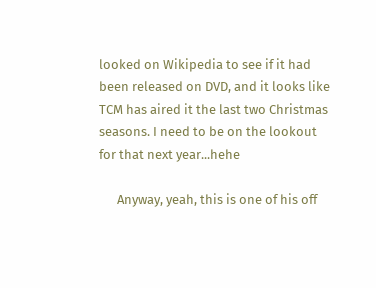looked on Wikipedia to see if it had been released on DVD, and it looks like TCM has aired it the last two Christmas seasons. I need to be on the lookout for that next year...hehe

      Anyway, yeah, this is one of his off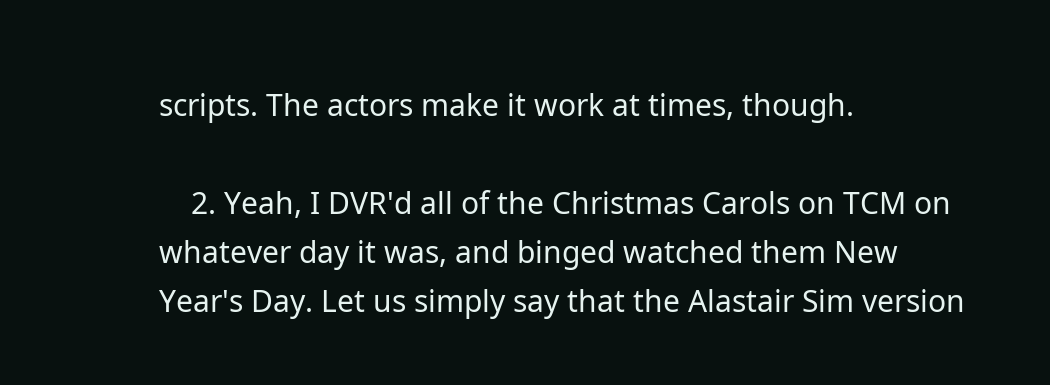scripts. The actors make it work at times, though.

    2. Yeah, I DVR'd all of the Christmas Carols on TCM on whatever day it was, and binged watched them New Year's Day. Let us simply say that the Alastair Sim version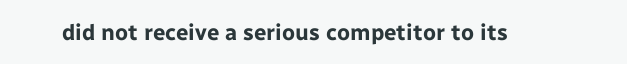did not receive a serious competitor to its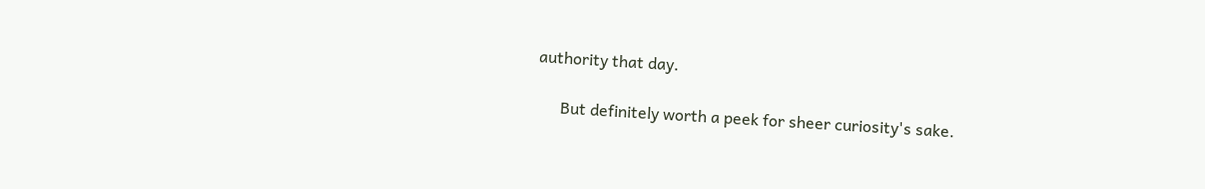authority that day.

      But definitely worth a peek for sheer curiosity's sake.